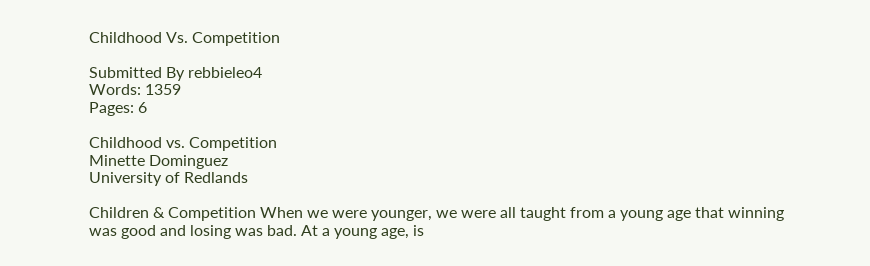Childhood Vs. Competition

Submitted By rebbieleo4
Words: 1359
Pages: 6

Childhood vs. Competition
Minette Dominguez
University of Redlands

Children & Competition When we were younger, we were all taught from a young age that winning was good and losing was bad. At a young age, is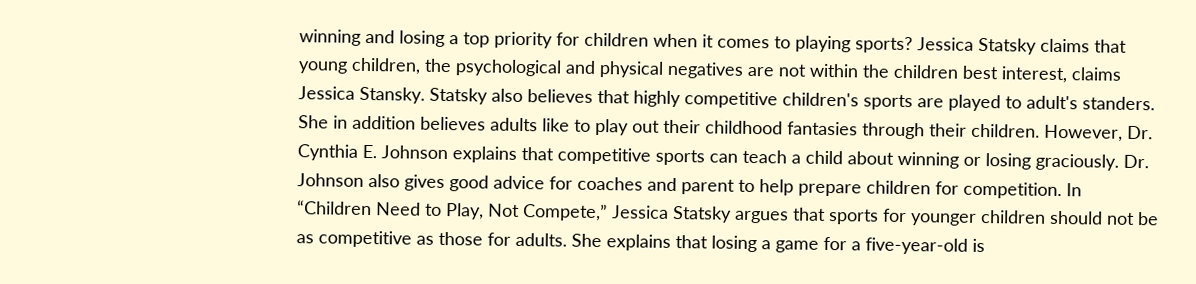winning and losing a top priority for children when it comes to playing sports? Jessica Statsky claims that young children, the psychological and physical negatives are not within the children best interest, claims Jessica Stansky. Statsky also believes that highly competitive children's sports are played to adult's standers. She in addition believes adults like to play out their childhood fantasies through their children. However, Dr. Cynthia E. Johnson explains that competitive sports can teach a child about winning or losing graciously. Dr. Johnson also gives good advice for coaches and parent to help prepare children for competition. In “Children Need to Play, Not Compete,” Jessica Statsky argues that sports for younger children should not be as competitive as those for adults. She explains that losing a game for a five-year-old is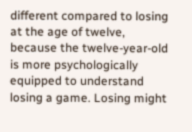different compared to losing at the age of twelve, because the twelve-year-old is more psychologically equipped to understand losing a game. Losing might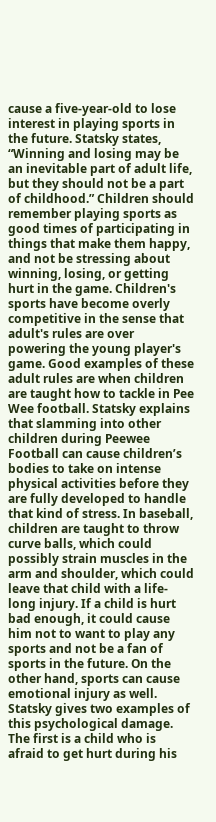cause a five-year-old to lose interest in playing sports in the future. Statsky states, “Winning and losing may be an inevitable part of adult life, but they should not be a part of childhood.” Children should remember playing sports as good times of participating in things that make them happy, and not be stressing about winning, losing, or getting hurt in the game. Children's sports have become overly competitive in the sense that adult's rules are over powering the young player's game. Good examples of these adult rules are when children are taught how to tackle in Pee Wee football. Statsky explains that slamming into other children during Peewee Football can cause children’s bodies to take on intense physical activities before they are fully developed to handle that kind of stress. In baseball, children are taught to throw curve balls, which could possibly strain muscles in the arm and shoulder, which could leave that child with a life-long injury. If a child is hurt bad enough, it could cause him not to want to play any sports and not be a fan of sports in the future. On the other hand, sports can cause emotional injury as well. Statsky gives two examples of this psychological damage. The first is a child who is afraid to get hurt during his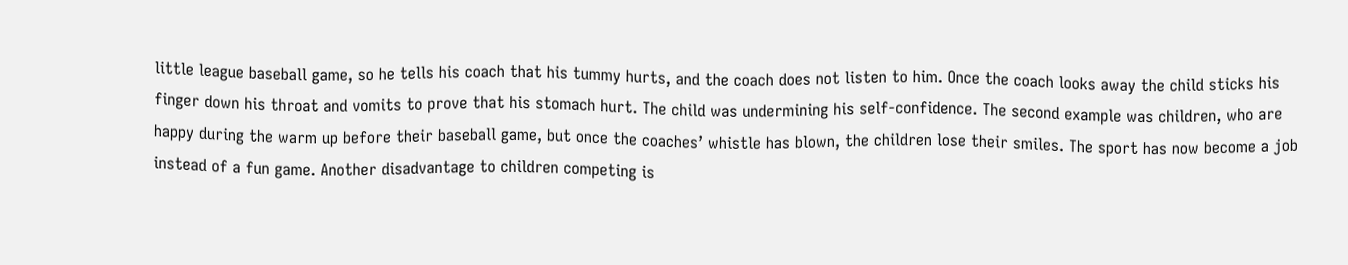little league baseball game, so he tells his coach that his tummy hurts, and the coach does not listen to him. Once the coach looks away the child sticks his finger down his throat and vomits to prove that his stomach hurt. The child was undermining his self-confidence. The second example was children, who are happy during the warm up before their baseball game, but once the coaches’ whistle has blown, the children lose their smiles. The sport has now become a job instead of a fun game. Another disadvantage to children competing is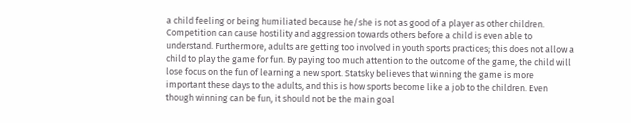a child feeling or being humiliated because he/she is not as good of a player as other children. Competition can cause hostility and aggression towards others before a child is even able to understand. Furthermore, adults are getting too involved in youth sports practices; this does not allow a child to play the game for fun. By paying too much attention to the outcome of the game, the child will lose focus on the fun of learning a new sport. Statsky believes that winning the game is more important these days to the adults, and this is how sports become like a job to the children. Even though winning can be fun, it should not be the main goal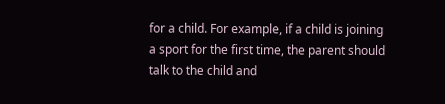for a child. For example, if a child is joining a sport for the first time, the parent should talk to the child and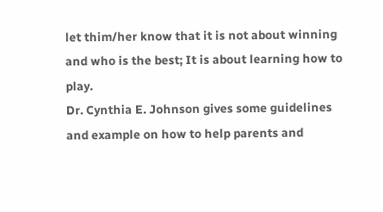let thim/her know that it is not about winning and who is the best; It is about learning how to play.
Dr. Cynthia E. Johnson gives some guidelines and example on how to help parents and